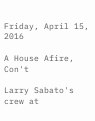Friday, April 15, 2016

A House Afire, Con't

Larry Sabato's crew at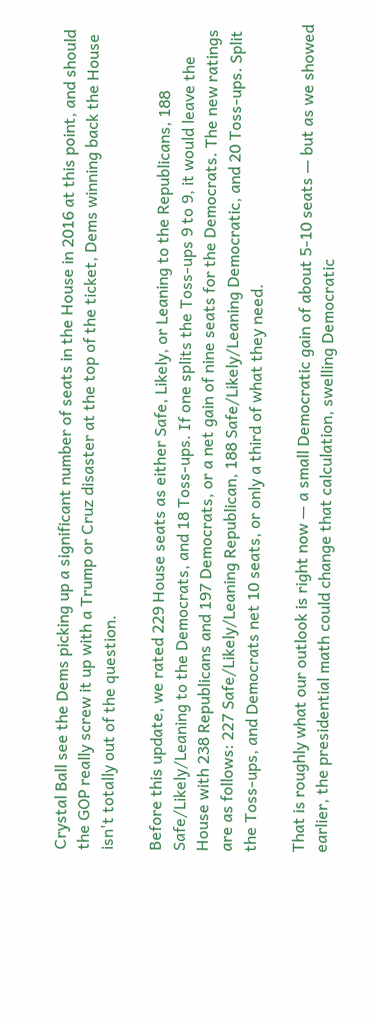Crystal Ball see the Dems picking up a significant number of seats in the House in 2016 at this point, and should the GOP really screw it up with a Trump or Cruz disaster at the top of the ticket, Dems winning back the House isn't totally out of the question.

Before this update, we rated 229 House seats as either Safe, Likely, or Leaning to the Republicans, 188 Safe/Likely/Leaning to the Democrats, and 18 Toss-ups. If one splits the Toss-ups 9 to 9, it would leave the House with 238 Republicans and 197 Democrats, or a net gain of nine seats for the Democrats. The new ratings are as follows: 227 Safe/Likely/Leaning Republican, 188 Safe/Likely/Leaning Democratic, and 20 Toss-ups. Split the Toss-ups, and Democrats net 10 seats, or only a third of what they need.

That is roughly what our outlook is right now — a small Democratic gain of about 5-10 seats — but as we showed earlier, the presidential math could change that calculation, swelling Democratic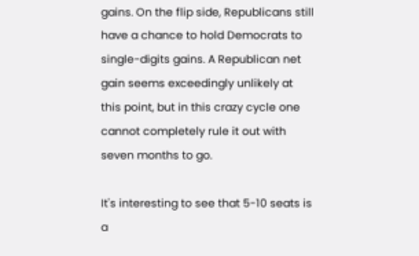gains. On the flip side, Republicans still have a chance to hold Democrats to single-digits gains. A Republican net gain seems exceedingly unlikely at this point, but in this crazy cycle one cannot completely rule it out with seven months to go.

It's interesting to see that 5-10 seats is a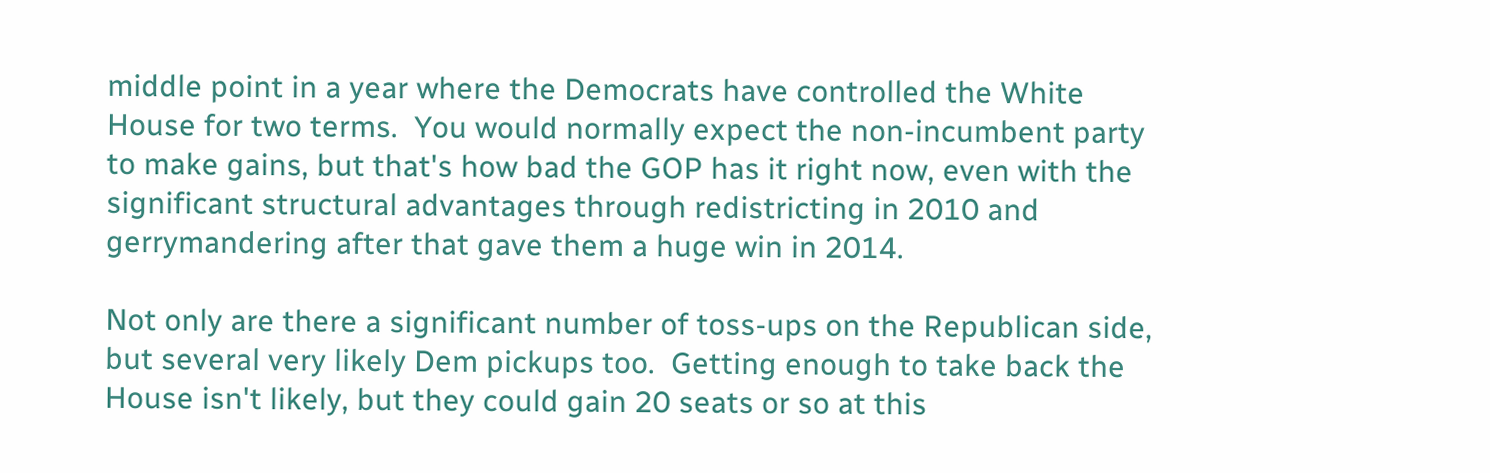middle point in a year where the Democrats have controlled the White House for two terms.  You would normally expect the non-incumbent party to make gains, but that's how bad the GOP has it right now, even with the significant structural advantages through redistricting in 2010 and gerrymandering after that gave them a huge win in 2014.

Not only are there a significant number of toss-ups on the Republican side, but several very likely Dem pickups too.  Getting enough to take back the House isn't likely, but they could gain 20 seats or so at this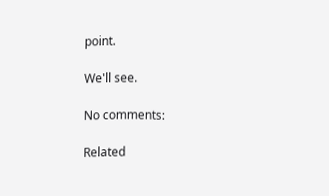point.

We'll see.

No comments:

Related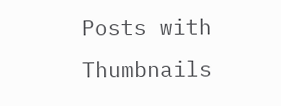Posts with Thumbnails